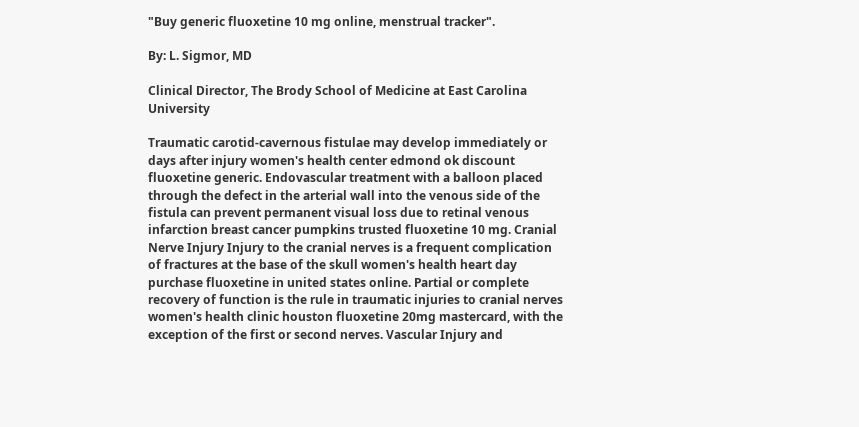"Buy generic fluoxetine 10 mg online, menstrual tracker".

By: L. Sigmor, MD

Clinical Director, The Brody School of Medicine at East Carolina University

Traumatic carotid-cavernous fistulae may develop immediately or days after injury women's health center edmond ok discount fluoxetine generic. Endovascular treatment with a balloon placed through the defect in the arterial wall into the venous side of the fistula can prevent permanent visual loss due to retinal venous infarction breast cancer pumpkins trusted fluoxetine 10 mg. Cranial Nerve Injury Injury to the cranial nerves is a frequent complication of fractures at the base of the skull women's health heart day purchase fluoxetine in united states online. Partial or complete recovery of function is the rule in traumatic injuries to cranial nerves women's health clinic houston fluoxetine 20mg mastercard, with the exception of the first or second nerves. Vascular Injury and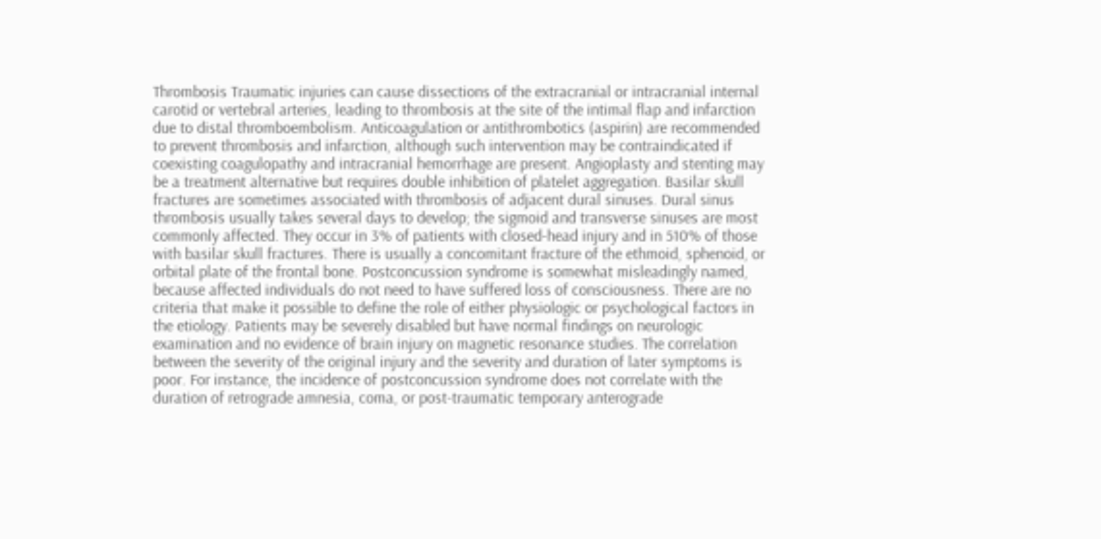Thrombosis Traumatic injuries can cause dissections of the extracranial or intracranial internal carotid or vertebral arteries, leading to thrombosis at the site of the intimal flap and infarction due to distal thromboembolism. Anticoagulation or antithrombotics (aspirin) are recommended to prevent thrombosis and infarction, although such intervention may be contraindicated if coexisting coagulopathy and intracranial hemorrhage are present. Angioplasty and stenting may be a treatment alternative but requires double inhibition of platelet aggregation. Basilar skull fractures are sometimes associated with thrombosis of adjacent dural sinuses. Dural sinus thrombosis usually takes several days to develop; the sigmoid and transverse sinuses are most commonly affected. They occur in 3% of patients with closed-head injury and in 510% of those with basilar skull fractures. There is usually a concomitant fracture of the ethmoid, sphenoid, or orbital plate of the frontal bone. Postconcussion syndrome is somewhat misleadingly named, because affected individuals do not need to have suffered loss of consciousness. There are no criteria that make it possible to define the role of either physiologic or psychological factors in the etiology. Patients may be severely disabled but have normal findings on neurologic examination and no evidence of brain injury on magnetic resonance studies. The correlation between the severity of the original injury and the severity and duration of later symptoms is poor. For instance, the incidence of postconcussion syndrome does not correlate with the duration of retrograde amnesia, coma, or post-traumatic temporary anterograde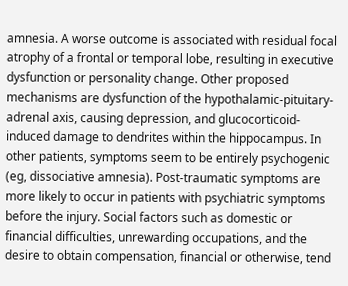amnesia. A worse outcome is associated with residual focal atrophy of a frontal or temporal lobe, resulting in executive dysfunction or personality change. Other proposed mechanisms are dysfunction of the hypothalamic-pituitary-adrenal axis, causing depression, and glucocorticoid-induced damage to dendrites within the hippocampus. In other patients, symptoms seem to be entirely psychogenic (eg, dissociative amnesia). Post-traumatic symptoms are more likely to occur in patients with psychiatric symptoms before the injury. Social factors such as domestic or financial difficulties, unrewarding occupations, and the desire to obtain compensation, financial or otherwise, tend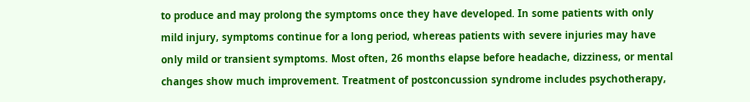to produce and may prolong the symptoms once they have developed. In some patients with only mild injury, symptoms continue for a long period, whereas patients with severe injuries may have only mild or transient symptoms. Most often, 26 months elapse before headache, dizziness, or mental changes show much improvement. Treatment of postconcussion syndrome includes psychotherapy,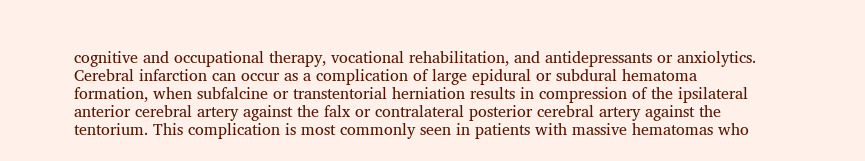cognitive and occupational therapy, vocational rehabilitation, and antidepressants or anxiolytics. Cerebral infarction can occur as a complication of large epidural or subdural hematoma formation, when subfalcine or transtentorial herniation results in compression of the ipsilateral anterior cerebral artery against the falx or contralateral posterior cerebral artery against the tentorium. This complication is most commonly seen in patients with massive hematomas who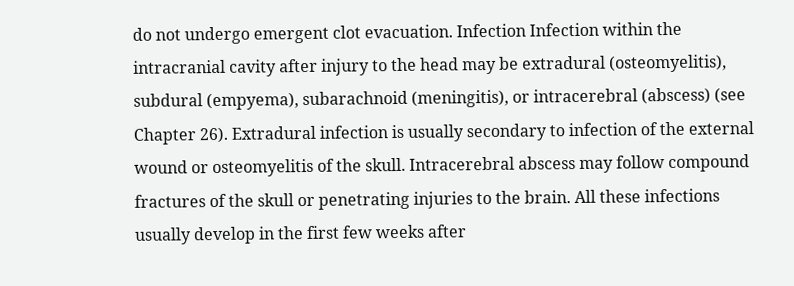do not undergo emergent clot evacuation. Infection Infection within the intracranial cavity after injury to the head may be extradural (osteomyelitis), subdural (empyema), subarachnoid (meningitis), or intracerebral (abscess) (see Chapter 26). Extradural infection is usually secondary to infection of the external wound or osteomyelitis of the skull. Intracerebral abscess may follow compound fractures of the skull or penetrating injuries to the brain. All these infections usually develop in the first few weeks after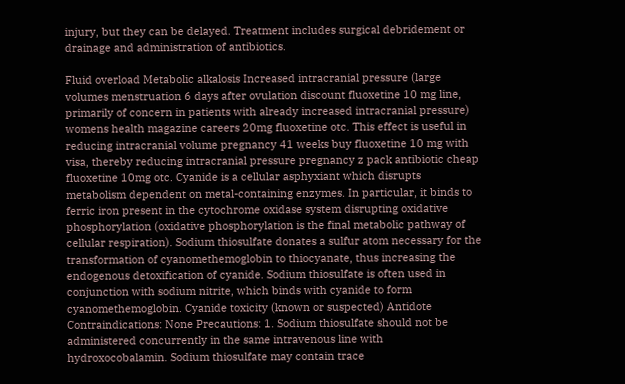injury, but they can be delayed. Treatment includes surgical debridement or drainage and administration of antibiotics.

Fluid overload Metabolic alkalosis Increased intracranial pressure (large volumes menstruation 6 days after ovulation discount fluoxetine 10 mg line, primarily of concern in patients with already increased intracranial pressure) womens health magazine careers 20mg fluoxetine otc. This effect is useful in reducing intracranial volume pregnancy 41 weeks buy fluoxetine 10 mg with visa, thereby reducing intracranial pressure pregnancy z pack antibiotic cheap fluoxetine 10mg otc. Cyanide is a cellular asphyxiant which disrupts metabolism dependent on metal-containing enzymes. In particular, it binds to ferric iron present in the cytochrome oxidase system disrupting oxidative phosphorylation (oxidative phosphorylation is the final metabolic pathway of cellular respiration). Sodium thiosulfate donates a sulfur atom necessary for the transformation of cyanomethemoglobin to thiocyanate, thus increasing the endogenous detoxification of cyanide. Sodium thiosulfate is often used in conjunction with sodium nitrite, which binds with cyanide to form cyanomethemoglobin. Cyanide toxicity (known or suspected) Antidote Contraindications: None Precautions: 1. Sodium thiosulfate should not be administered concurrently in the same intravenous line with hydroxocobalamin. Sodium thiosulfate may contain trace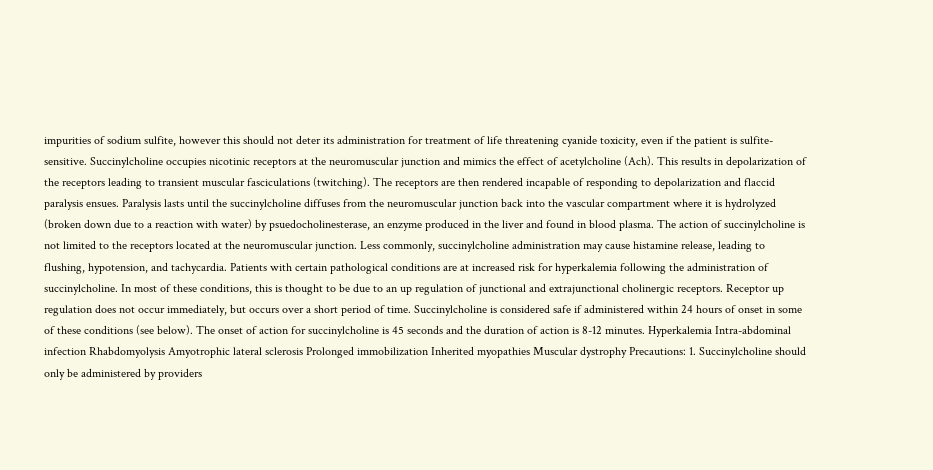impurities of sodium sulfite, however this should not deter its administration for treatment of life threatening cyanide toxicity, even if the patient is sulfite-sensitive. Succinylcholine occupies nicotinic receptors at the neuromuscular junction and mimics the effect of acetylcholine (Ach). This results in depolarization of the receptors leading to transient muscular fasciculations (twitching). The receptors are then rendered incapable of responding to depolarization and flaccid paralysis ensues. Paralysis lasts until the succinylcholine diffuses from the neuromuscular junction back into the vascular compartment where it is hydrolyzed (broken down due to a reaction with water) by psuedocholinesterase, an enzyme produced in the liver and found in blood plasma. The action of succinylcholine is not limited to the receptors located at the neuromuscular junction. Less commonly, succinylcholine administration may cause histamine release, leading to flushing, hypotension, and tachycardia. Patients with certain pathological conditions are at increased risk for hyperkalemia following the administration of succinylcholine. In most of these conditions, this is thought to be due to an up regulation of junctional and extrajunctional cholinergic receptors. Receptor up regulation does not occur immediately, but occurs over a short period of time. Succinylcholine is considered safe if administered within 24 hours of onset in some of these conditions (see below). The onset of action for succinylcholine is 45 seconds and the duration of action is 8-12 minutes. Hyperkalemia Intra-abdominal infection Rhabdomyolysis Amyotrophic lateral sclerosis Prolonged immobilization Inherited myopathies Muscular dystrophy Precautions: 1. Succinylcholine should only be administered by providers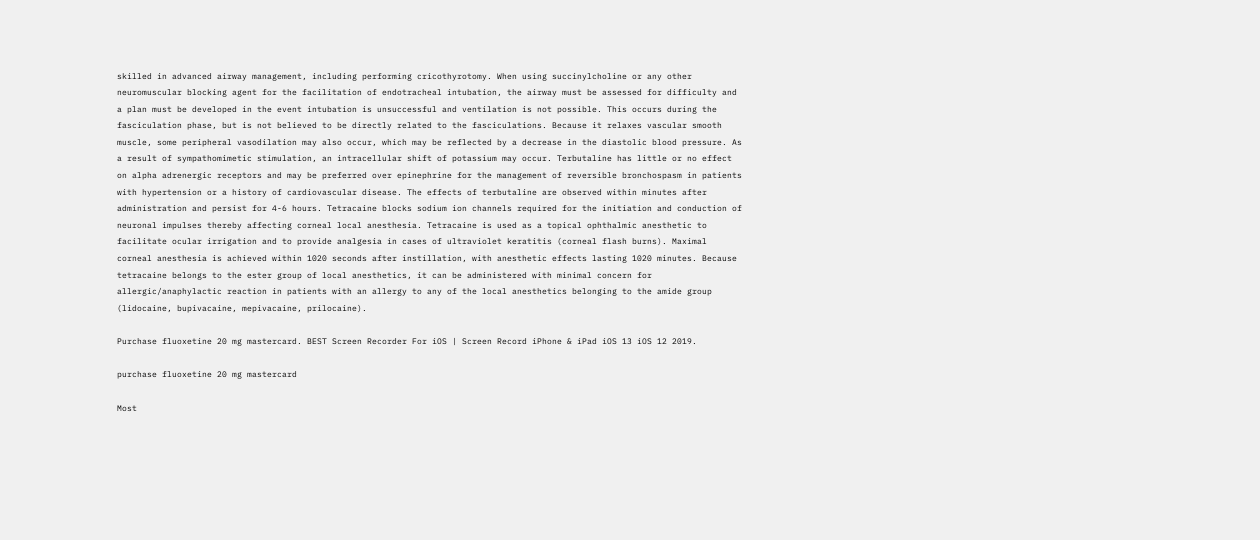skilled in advanced airway management, including performing cricothyrotomy. When using succinylcholine or any other neuromuscular blocking agent for the facilitation of endotracheal intubation, the airway must be assessed for difficulty and a plan must be developed in the event intubation is unsuccessful and ventilation is not possible. This occurs during the fasciculation phase, but is not believed to be directly related to the fasciculations. Because it relaxes vascular smooth muscle, some peripheral vasodilation may also occur, which may be reflected by a decrease in the diastolic blood pressure. As a result of sympathomimetic stimulation, an intracellular shift of potassium may occur. Terbutaline has little or no effect on alpha adrenergic receptors and may be preferred over epinephrine for the management of reversible bronchospasm in patients with hypertension or a history of cardiovascular disease. The effects of terbutaline are observed within minutes after administration and persist for 4-6 hours. Tetracaine blocks sodium ion channels required for the initiation and conduction of neuronal impulses thereby affecting corneal local anesthesia. Tetracaine is used as a topical ophthalmic anesthetic to facilitate ocular irrigation and to provide analgesia in cases of ultraviolet keratitis (corneal flash burns). Maximal corneal anesthesia is achieved within 1020 seconds after instillation, with anesthetic effects lasting 1020 minutes. Because tetracaine belongs to the ester group of local anesthetics, it can be administered with minimal concern for allergic/anaphylactic reaction in patients with an allergy to any of the local anesthetics belonging to the amide group (lidocaine, bupivacaine, mepivacaine, prilocaine).

Purchase fluoxetine 20 mg mastercard. BEST Screen Recorder For iOS | Screen Record iPhone & iPad iOS 13 iOS 12 2019.

purchase fluoxetine 20 mg mastercard

Most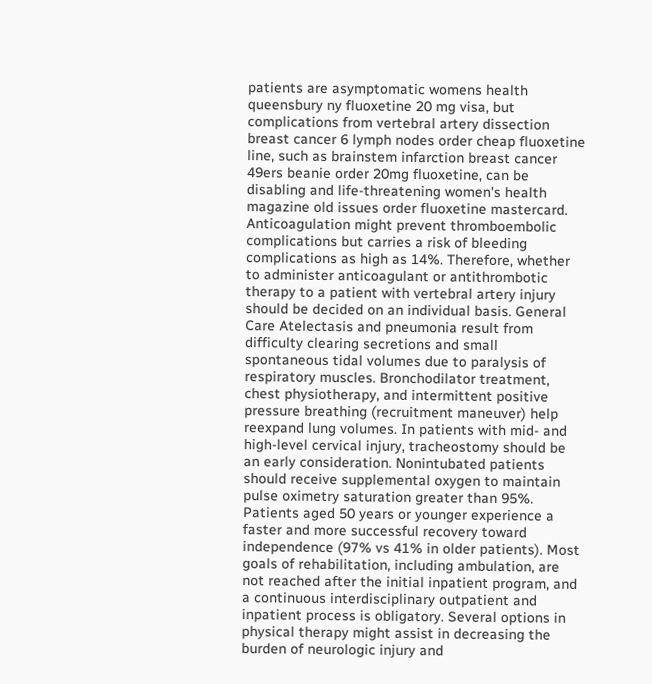patients are asymptomatic womens health queensbury ny fluoxetine 20 mg visa, but complications from vertebral artery dissection breast cancer 6 lymph nodes order cheap fluoxetine line, such as brainstem infarction breast cancer 49ers beanie order 20mg fluoxetine, can be disabling and life-threatening women's health magazine old issues order fluoxetine mastercard. Anticoagulation might prevent thromboembolic complications but carries a risk of bleeding complications as high as 14%. Therefore, whether to administer anticoagulant or antithrombotic therapy to a patient with vertebral artery injury should be decided on an individual basis. General Care Atelectasis and pneumonia result from difficulty clearing secretions and small spontaneous tidal volumes due to paralysis of respiratory muscles. Bronchodilator treatment, chest physiotherapy, and intermittent positive pressure breathing (recruitment maneuver) help reexpand lung volumes. In patients with mid- and high-level cervical injury, tracheostomy should be an early consideration. Nonintubated patients should receive supplemental oxygen to maintain pulse oximetry saturation greater than 95%. Patients aged 50 years or younger experience a faster and more successful recovery toward independence (97% vs 41% in older patients). Most goals of rehabilitation, including ambulation, are not reached after the initial inpatient program, and a continuous interdisciplinary outpatient and inpatient process is obligatory. Several options in physical therapy might assist in decreasing the burden of neurologic injury and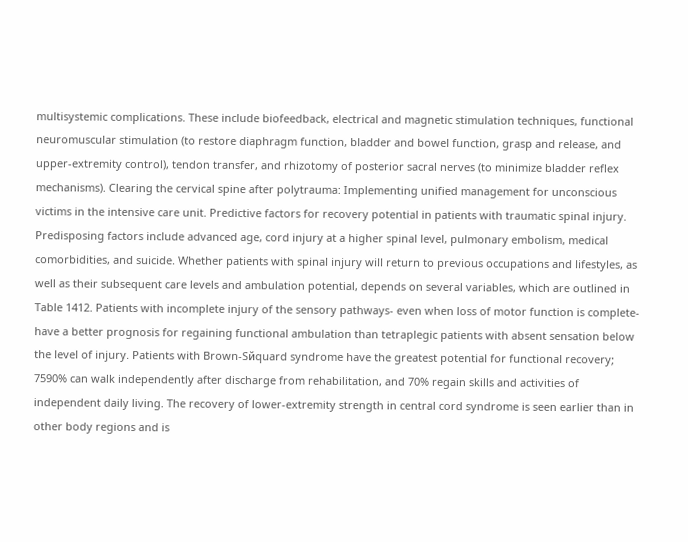multisystemic complications. These include biofeedback, electrical and magnetic stimulation techniques, functional neuromuscular stimulation (to restore diaphragm function, bladder and bowel function, grasp and release, and upper-extremity control), tendon transfer, and rhizotomy of posterior sacral nerves (to minimize bladder reflex mechanisms). Clearing the cervical spine after polytrauma: Implementing unified management for unconscious victims in the intensive care unit. Predictive factors for recovery potential in patients with traumatic spinal injury. Predisposing factors include advanced age, cord injury at a higher spinal level, pulmonary embolism, medical comorbidities, and suicide. Whether patients with spinal injury will return to previous occupations and lifestyles, as well as their subsequent care levels and ambulation potential, depends on several variables, which are outlined in Table 1412. Patients with incomplete injury of the sensory pathways- even when loss of motor function is complete-have a better prognosis for regaining functional ambulation than tetraplegic patients with absent sensation below the level of injury. Patients with Brown-Sйquard syndrome have the greatest potential for functional recovery; 7590% can walk independently after discharge from rehabilitation, and 70% regain skills and activities of independent daily living. The recovery of lower-extremity strength in central cord syndrome is seen earlier than in other body regions and is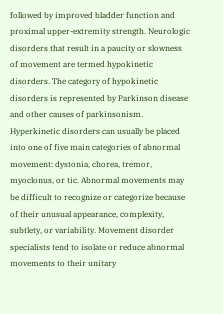followed by improved bladder function and proximal upper-extremity strength. Neurologic disorders that result in a paucity or slowness of movement are termed hypokinetic disorders. The category of hypokinetic disorders is represented by Parkinson disease and other causes of parkinsonism. Hyperkinetic disorders can usually be placed into one of five main categories of abnormal movement: dystonia, chorea, tremor, myoclonus, or tic. Abnormal movements may be difficult to recognize or categorize because of their unusual appearance, complexity, subtlety, or variability. Movement disorder specialists tend to isolate or reduce abnormal movements to their unitary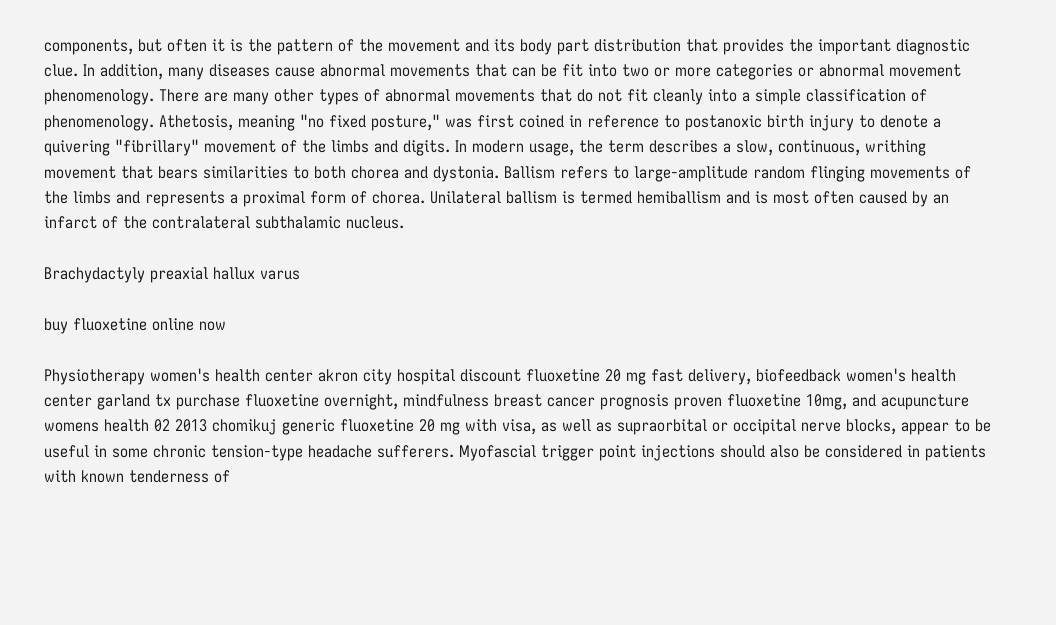components, but often it is the pattern of the movement and its body part distribution that provides the important diagnostic clue. In addition, many diseases cause abnormal movements that can be fit into two or more categories or abnormal movement phenomenology. There are many other types of abnormal movements that do not fit cleanly into a simple classification of phenomenology. Athetosis, meaning "no fixed posture," was first coined in reference to postanoxic birth injury to denote a quivering "fibrillary" movement of the limbs and digits. In modern usage, the term describes a slow, continuous, writhing movement that bears similarities to both chorea and dystonia. Ballism refers to large-amplitude random flinging movements of the limbs and represents a proximal form of chorea. Unilateral ballism is termed hemiballism and is most often caused by an infarct of the contralateral subthalamic nucleus.

Brachydactyly preaxial hallux varus

buy fluoxetine online now

Physiotherapy women's health center akron city hospital discount fluoxetine 20 mg fast delivery, biofeedback women's health center garland tx purchase fluoxetine overnight, mindfulness breast cancer prognosis proven fluoxetine 10mg, and acupuncture womens health 02 2013 chomikuj generic fluoxetine 20 mg with visa, as well as supraorbital or occipital nerve blocks, appear to be useful in some chronic tension-type headache sufferers. Myofascial trigger point injections should also be considered in patients with known tenderness of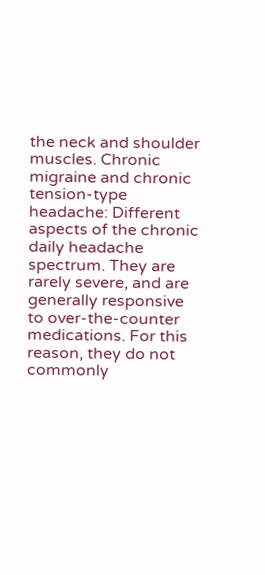the neck and shoulder muscles. Chronic migraine and chronic tension-type headache: Different aspects of the chronic daily headache spectrum. They are rarely severe, and are generally responsive to over-the-counter medications. For this reason, they do not commonly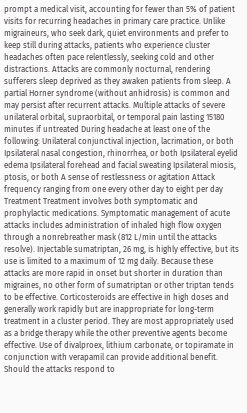prompt a medical visit, accounting for fewer than 5% of patient visits for recurring headaches in primary care practice. Unlike migraineurs, who seek dark, quiet environments and prefer to keep still during attacks, patients who experience cluster headaches often pace relentlessly, seeking cold and other distractions. Attacks are commonly nocturnal, rendering sufferers sleep deprived as they awaken patients from sleep. A partial Horner syndrome (without anhidrosis) is common and may persist after recurrent attacks. Multiple attacks of severe unilateral orbital, supraorbital, or temporal pain lasting 15180 minutes if untreated During headache at least one of the following: Unilateral conjunctival injection, lacrimation, or both Ipsilateral nasal congestion, rhinorrhea, or both Ipsilateral eyelid edema Ipsilateral forehead and facial sweating Ipsilateral miosis, ptosis, or both A sense of restlessness or agitation Attack frequency ranging from one every other day to eight per day Treatment Treatment involves both symptomatic and prophylactic medications. Symptomatic management of acute attacks includes administration of inhaled high flow oxygen through a nonrebreather mask (812 L/min until the attacks resolve). Injectable sumatriptan, 26 mg, is highly effective, but its use is limited to a maximum of 12 mg daily. Because these attacks are more rapid in onset but shorter in duration than migraines, no other form of sumatriptan or other triptan tends to be effective. Corticosteroids are effective in high doses and generally work rapidly but are inappropriate for long-term treatment in a cluster period. They are most appropriately used as a bridge therapy while the other preventive agents become effective. Use of divalproex, lithium carbonate, or topiramate in conjunction with verapamil can provide additional benefit. Should the attacks respond to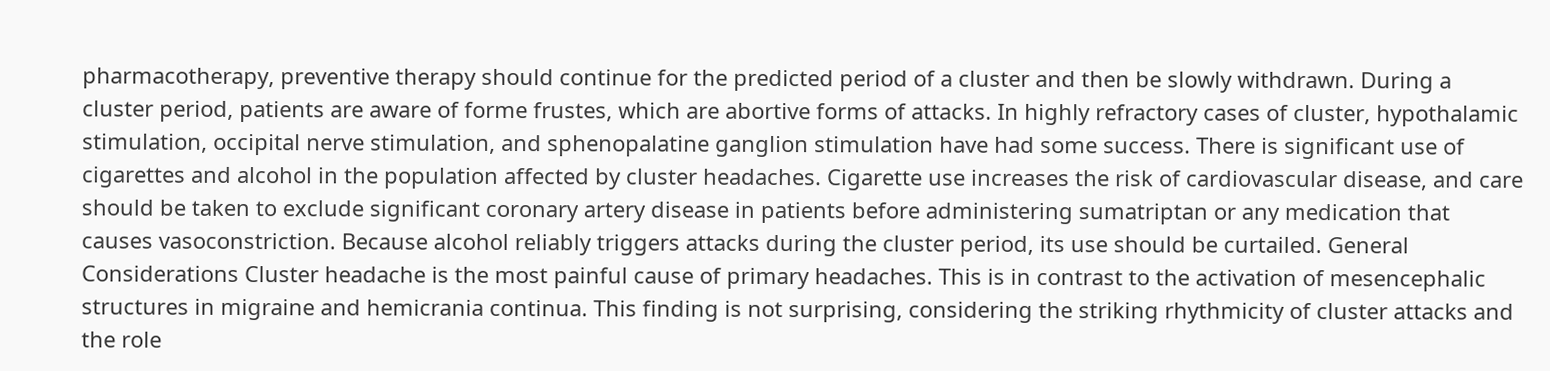pharmacotherapy, preventive therapy should continue for the predicted period of a cluster and then be slowly withdrawn. During a cluster period, patients are aware of forme frustes, which are abortive forms of attacks. In highly refractory cases of cluster, hypothalamic stimulation, occipital nerve stimulation, and sphenopalatine ganglion stimulation have had some success. There is significant use of cigarettes and alcohol in the population affected by cluster headaches. Cigarette use increases the risk of cardiovascular disease, and care should be taken to exclude significant coronary artery disease in patients before administering sumatriptan or any medication that causes vasoconstriction. Because alcohol reliably triggers attacks during the cluster period, its use should be curtailed. General Considerations Cluster headache is the most painful cause of primary headaches. This is in contrast to the activation of mesencephalic structures in migraine and hemicrania continua. This finding is not surprising, considering the striking rhythmicity of cluster attacks and the role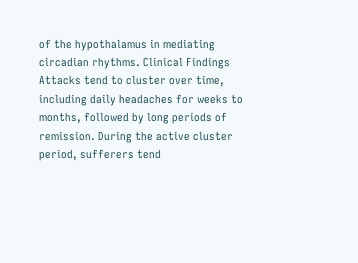of the hypothalamus in mediating circadian rhythms. Clinical Findings Attacks tend to cluster over time, including daily headaches for weeks to months, followed by long periods of remission. During the active cluster period, sufferers tend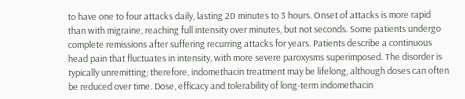to have one to four attacks daily, lasting 20 minutes to 3 hours. Onset of attacks is more rapid than with migraine, reaching full intensity over minutes, but not seconds. Some patients undergo complete remissions after suffering recurring attacks for years. Patients describe a continuous head pain that fluctuates in intensity, with more severe paroxysms superimposed. The disorder is typically unremitting; therefore, indomethacin treatment may be lifelong, although doses can often be reduced over time. Dose, efficacy and tolerability of long-term indomethacin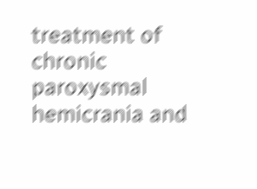treatment of chronic paroxysmal hemicrania and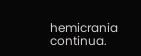hemicrania continua.